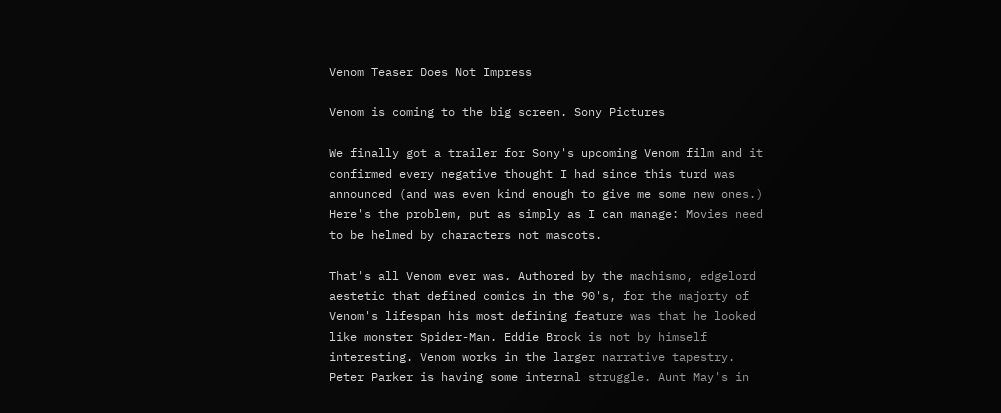Venom Teaser Does Not Impress

Venom is coming to the big screen. Sony Pictures

We finally got a trailer for Sony's upcoming Venom film and it confirmed every negative thought I had since this turd was announced (and was even kind enough to give me some new ones.) Here's the problem, put as simply as I can manage: Movies need to be helmed by characters not mascots.

That's all Venom ever was. Authored by the machismo, edgelord aestetic that defined comics in the 90's, for the majorty of Venom's lifespan his most defining feature was that he looked like monster Spider-Man. Eddie Brock is not by himself interesting. Venom works in the larger narrative tapestry. Peter Parker is having some internal struggle. Aunt May's in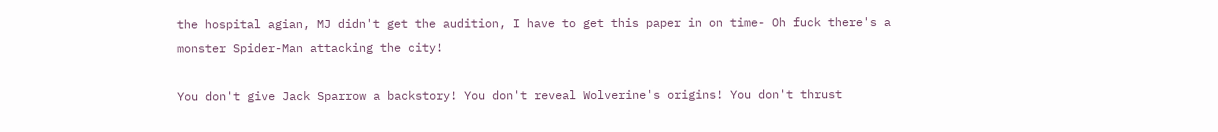the hospital agian, MJ didn't get the audition, I have to get this paper in on time- Oh fuck there's a monster Spider-Man attacking the city!

You don't give Jack Sparrow a backstory! You don't reveal Wolverine's origins! You don't thrust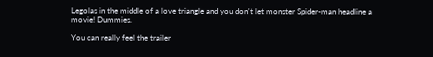Legolas in the middle of a love triangle and you don't let monster Spider-man headline a movie! Dummies.

You can really feel the trailer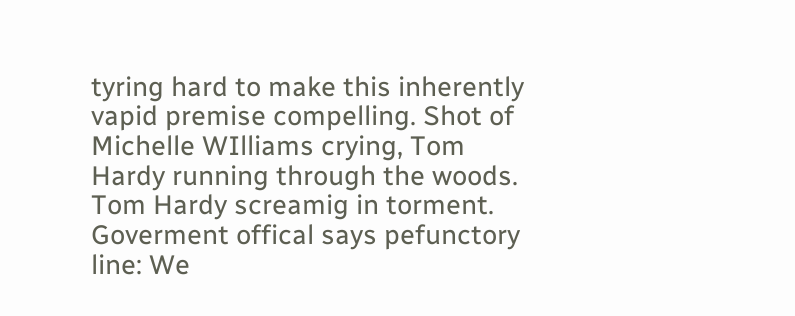tyring hard to make this inherently vapid premise compelling. Shot of Michelle WIlliams crying, Tom Hardy running through the woods. Tom Hardy screamig in torment. Goverment offical says pefunctory line: We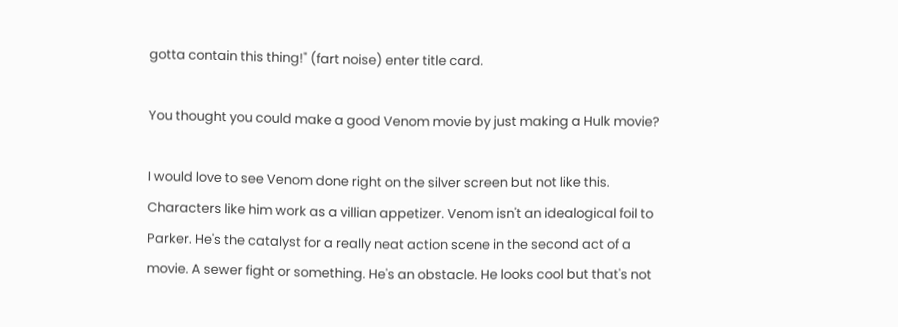gotta contain this thing!" (fart noise) enter title card.

You thought you could make a good Venom movie by just making a Hulk movie?

I would love to see Venom done right on the silver screen but not like this. Characters like him work as a villian appetizer. Venom isn't an idealogical foil to Parker. He's the catalyst for a really neat action scene in the second act of a movie. A sewer fight or something. He's an obstacle. He looks cool but that's not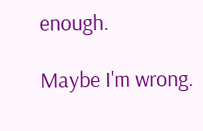enough.

Maybe I'm wrong.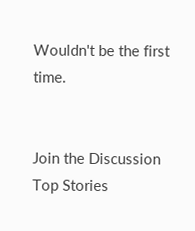Wouldn't be the first time.


Join the Discussion
Top Stories